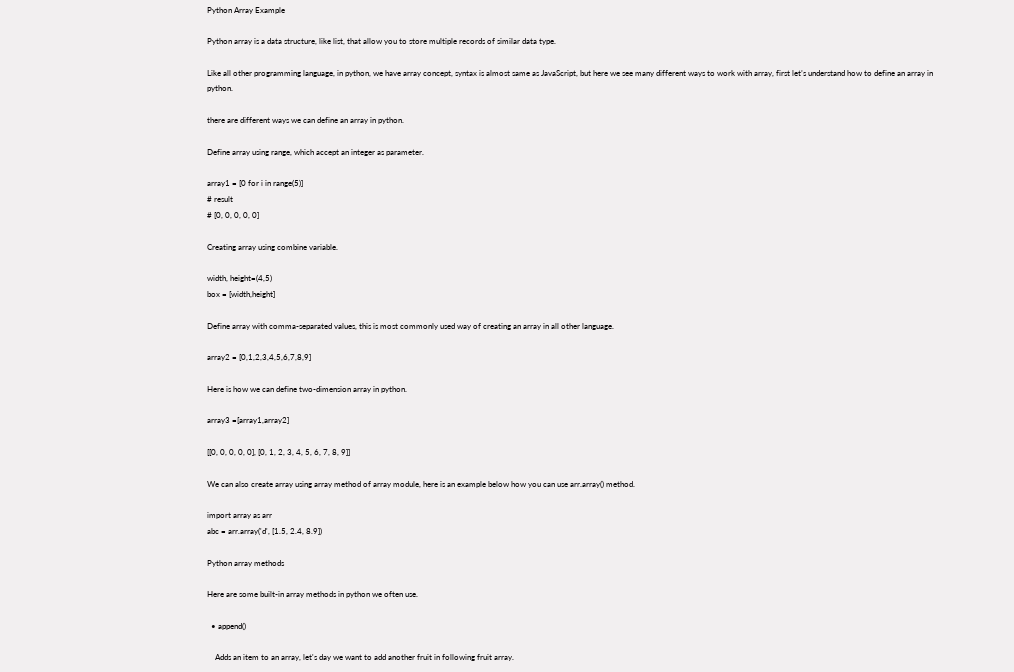Python Array Example

Python array is a data structure, like list, that allow you to store multiple records of similar data type.

Like all other programming language, in python, we have array concept, syntax is almost same as JavaScript, but here we see many different ways to work with array, first let’s understand how to define an array in python.

there are different ways we can define an array in python.

Define array using range, which accept an integer as parameter.

array1 = [0 for i in range(5)]
# result
# [0, 0, 0, 0, 0]

Creating array using combine variable.

width, height=(4,5)
box = [width,height]

Define array with comma-separated values, this is most commonly used way of creating an array in all other language.

array2 = [0,1,2,3,4,5,6,7,8,9]

Here is how we can define two-dimension array in python.

array3 =[array1,array2]

[[0, 0, 0, 0, 0], [0, 1, 2, 3, 4, 5, 6, 7, 8, 9]]

We can also create array using array method of array module, here is an example below how you can use arr.array() method.

import array as arr
abc = arr.array('d', [1.5, 2.4, 8.9])

Python array methods

Here are some built-in array methods in python we often use.

  • append()

    Adds an item to an array, let's day we want to add another fruit in following fruit array.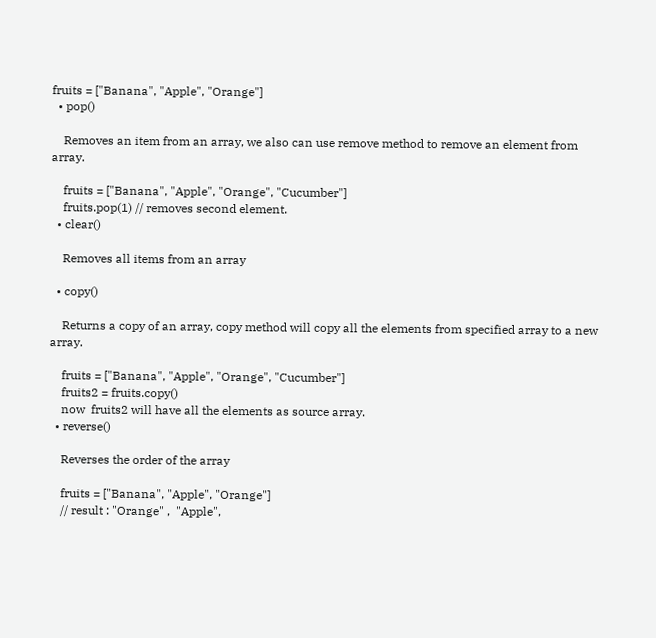fruits = ["Banana", "Apple", "Orange"]
  • pop()

    Removes an item from an array, we also can use remove method to remove an element from array.

    fruits = ["Banana", "Apple", "Orange", "Cucumber"]
    fruits.pop(1) // removes second element.
  • clear()

    Removes all items from an array

  • copy()

    Returns a copy of an array, copy method will copy all the elements from specified array to a new array.

    fruits = ["Banana", "Apple", "Orange", "Cucumber"]
    fruits2 = fruits.copy()
    now  fruits2 will have all the elements as source array.
  • reverse()

    Reverses the order of the array

    fruits = ["Banana", "Apple", "Orange"]
    // result : "Orange" ,  "Apple",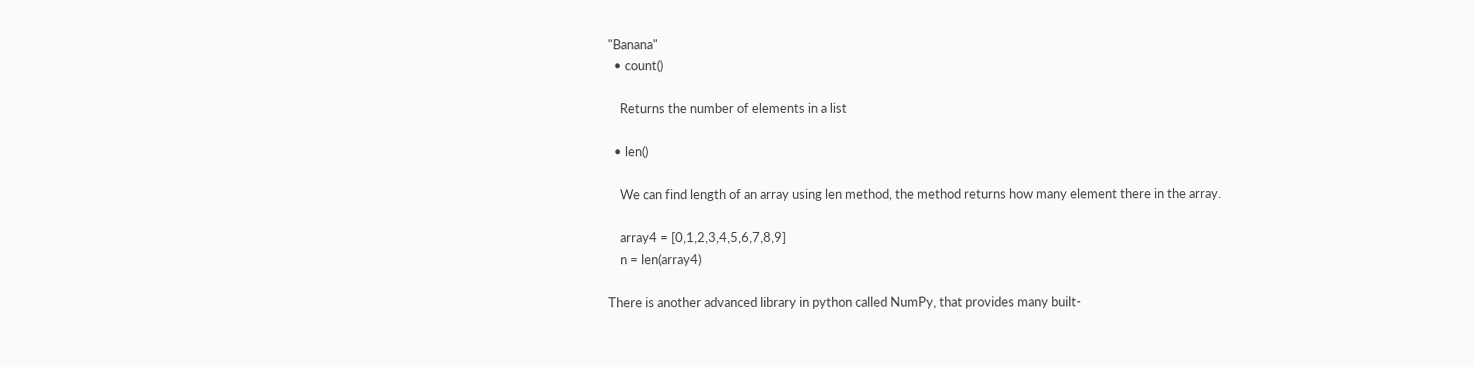"Banana"
  • count()

    Returns the number of elements in a list

  • len()

    We can find length of an array using len method, the method returns how many element there in the array.

    array4 = [0,1,2,3,4,5,6,7,8,9]
    n = len(array4)

There is another advanced library in python called NumPy, that provides many built-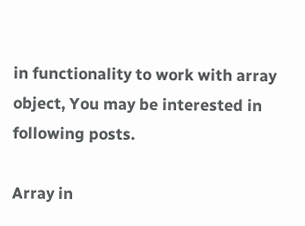in functionality to work with array object, You may be interested in following posts.

Array in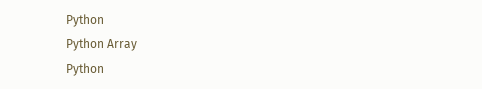Python
Python Array
Python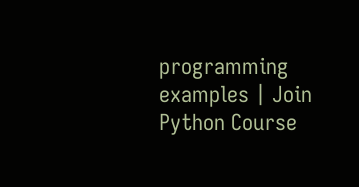programming examples | Join Python Course